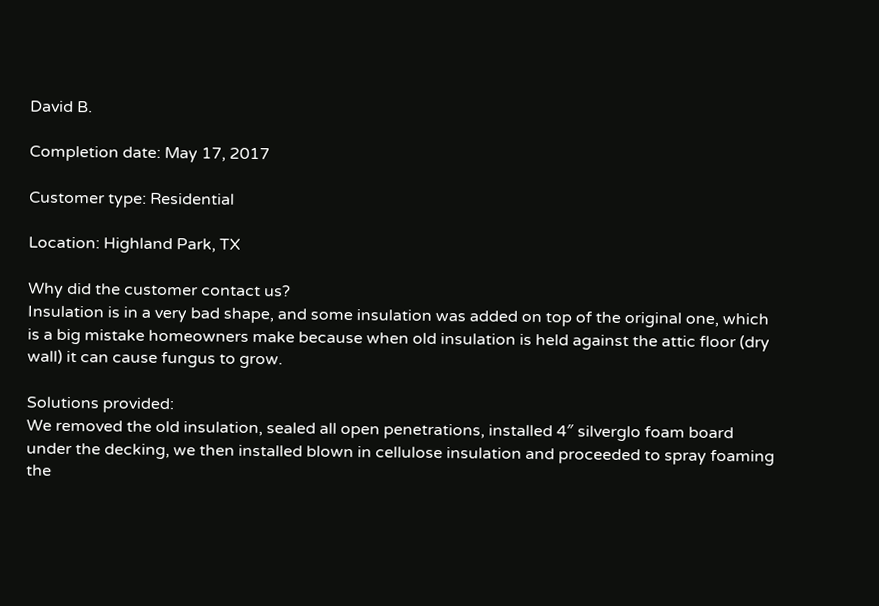David B.

Completion date: May 17, 2017

Customer type: Residential

Location: Highland Park, TX

Why did the customer contact us?
Insulation is in a very bad shape, and some insulation was added on top of the original one, which is a big mistake homeowners make because when old insulation is held against the attic floor (dry wall) it can cause fungus to grow.

Solutions provided:
We removed the old insulation, sealed all open penetrations, installed 4″ silverglo foam board under the decking, we then installed blown in cellulose insulation and proceeded to spray foaming the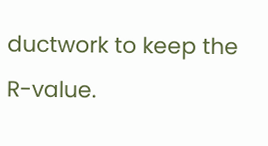ductwork to keep the R-value.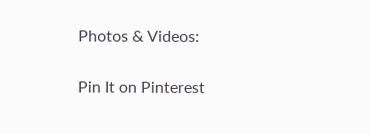Photos & Videos:

Pin It on Pinterest